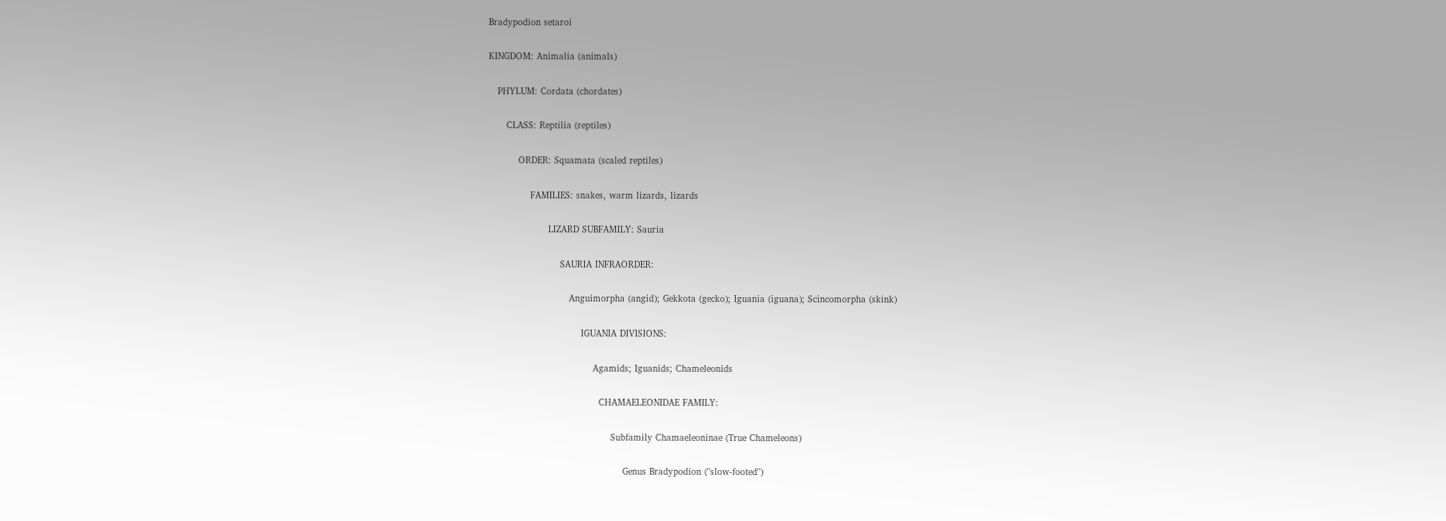Bradypodion setaroi

KINGDOM: Animalia (animals)

   PHYLUM: Cordata (chordates)

      CLASS: Reptilia (reptiles)

          ORDER: Squamata (scaled reptiles)

              FAMILIES: snakes, warm lizards, lizards

                    LIZARD SUBFAMILY: Sauria

                        SAURIA INFRAORDER:

                           Anguimorpha (angid); Gekkota (gecko); Iguania (iguana); Scincomorpha (skink)

                               IGUANIA DIVISIONS:

                                   Agamids; Iguanids; Chameleonids

                                     CHAMAELEONIDAE FAMILY:

                                         Subfamily Chamaeleoninae (True Chameleons)

                                             Genus Bradypodion ("slow-footed")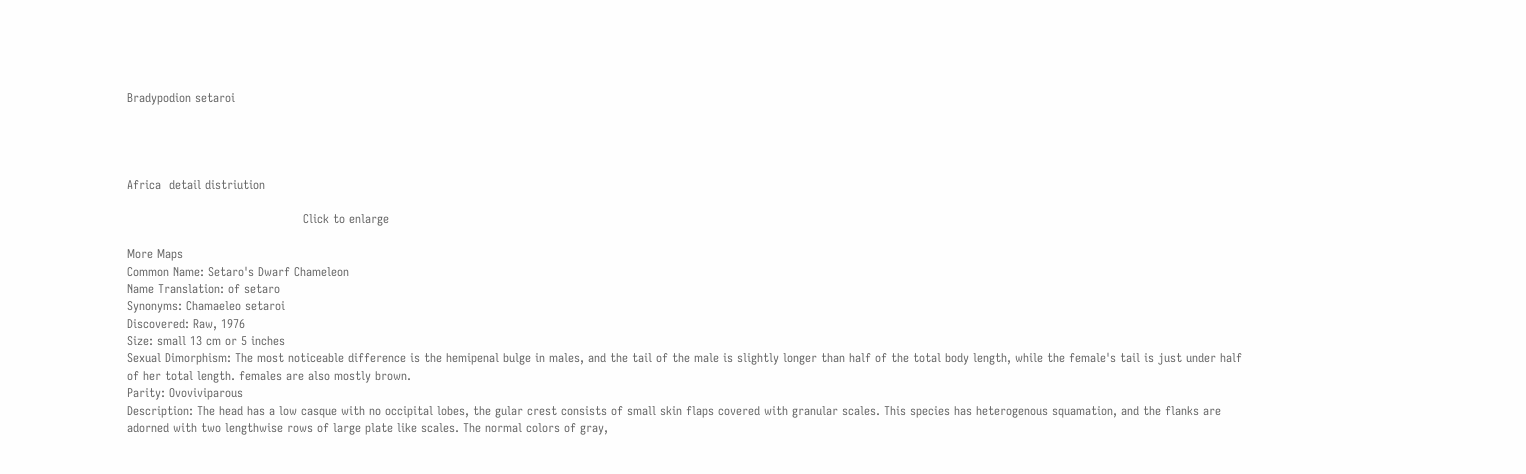Bradypodion setaroi




Africa  detail distriution

                                            Click to enlarge

More Maps
Common Name: Setaro's Dwarf Chameleon
Name Translation: of setaro
Synonyms: Chamaeleo setaroi
Discovered: Raw, 1976
Size: small 13 cm or 5 inches
Sexual Dimorphism: The most noticeable difference is the hemipenal bulge in males, and the tail of the male is slightly longer than half of the total body length, while the female's tail is just under half of her total length. females are also mostly brown.
Parity: Ovoviviparous
Description: The head has a low casque with no occipital lobes, the gular crest consists of small skin flaps covered with granular scales. This species has heterogenous squamation, and the flanks are adorned with two lengthwise rows of large plate like scales. The normal colors of gray,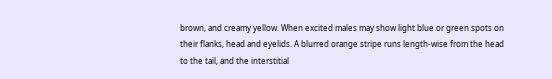brown, and creamy yellow. When excited males may show light blue or green spots on their flanks, head and eyelids. A blurred orange stripe runs length-wise from the head to the tail, and the interstitial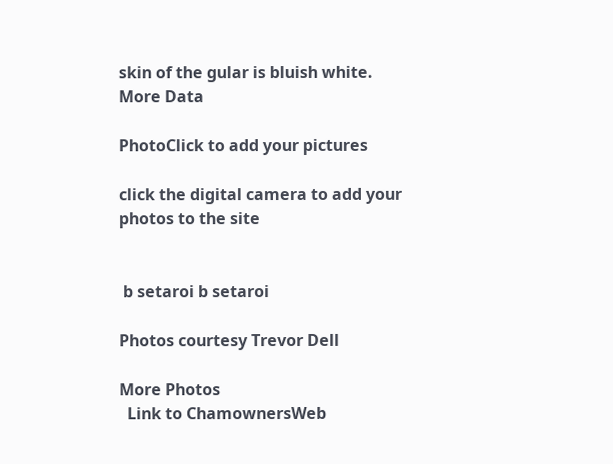skin of the gular is bluish white.
More Data

PhotoClick to add your pictures

click the digital camera to add your photos to the site


 b setaroi b setaroi

Photos courtesy Trevor Dell

More Photos
  Link to ChamownersWeb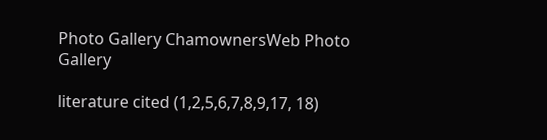Photo Gallery ChamownersWeb Photo Gallery

literature cited (1,2,5,6,7,8,9,17, 18)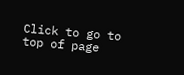Click to go to top of page